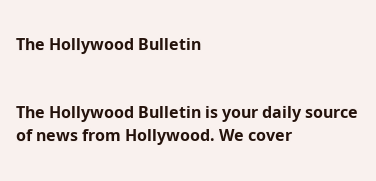The Hollywood Bulletin


The Hollywood Bulletin is your daily source of news from Hollywood. We cover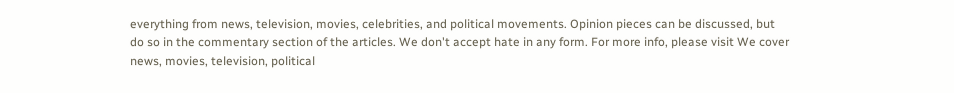everything from news, television, movies, celebrities, and political movements. Opinion pieces can be discussed, but do so in the commentary section of the articles. We don't accept hate in any form. For more info, please visit We cover news, movies, television, political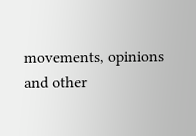movements, opinions and other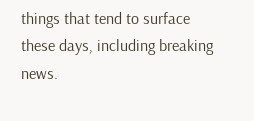things that tend to surface these days, including breaking news.